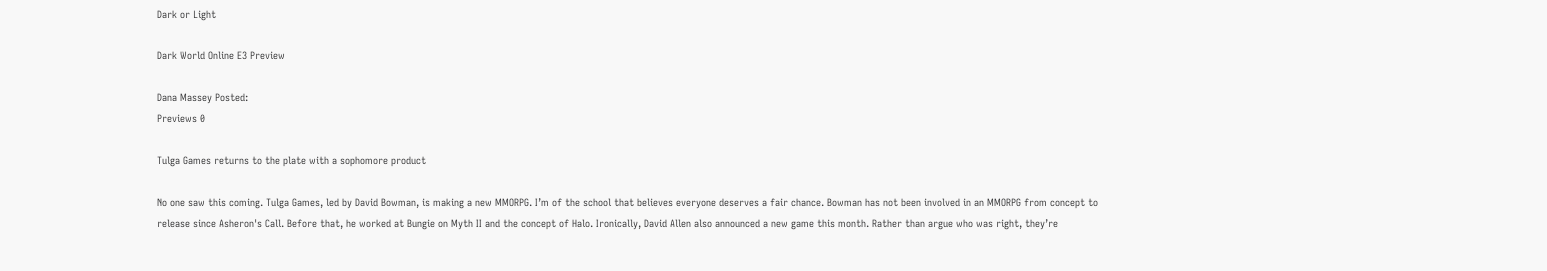Dark or Light

Dark World Online E3 Preview

Dana Massey Posted:
Previews 0

Tulga Games returns to the plate with a sophomore product

No one saw this coming. Tulga Games, led by David Bowman, is making a new MMORPG. I’m of the school that believes everyone deserves a fair chance. Bowman has not been involved in an MMORPG from concept to release since Asheron's Call. Before that, he worked at Bungie on Myth II and the concept of Halo. Ironically, David Allen also announced a new game this month. Rather than argue who was right, they’re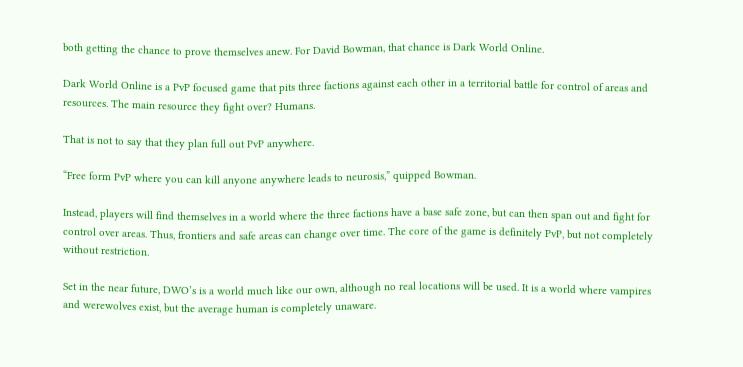both getting the chance to prove themselves anew. For David Bowman, that chance is Dark World Online.

Dark World Online is a PvP focused game that pits three factions against each other in a territorial battle for control of areas and resources. The main resource they fight over? Humans.

That is not to say that they plan full out PvP anywhere.

“Free form PvP where you can kill anyone anywhere leads to neurosis,” quipped Bowman.

Instead, players will find themselves in a world where the three factions have a base safe zone, but can then span out and fight for control over areas. Thus, frontiers and safe areas can change over time. The core of the game is definitely PvP, but not completely without restriction.

Set in the near future, DWO’s is a world much like our own, although no real locations will be used. It is a world where vampires and werewolves exist, but the average human is completely unaware.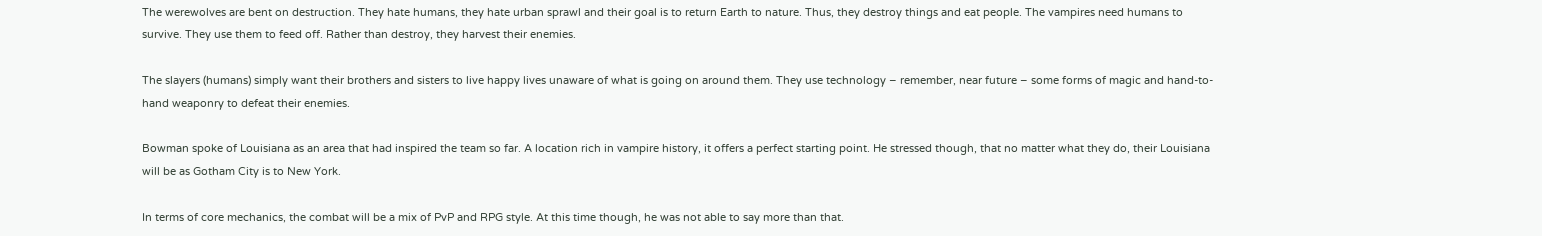The werewolves are bent on destruction. They hate humans, they hate urban sprawl and their goal is to return Earth to nature. Thus, they destroy things and eat people. The vampires need humans to survive. They use them to feed off. Rather than destroy, they harvest their enemies.

The slayers (humans) simply want their brothers and sisters to live happy lives unaware of what is going on around them. They use technology – remember, near future – some forms of magic and hand-to-hand weaponry to defeat their enemies.

Bowman spoke of Louisiana as an area that had inspired the team so far. A location rich in vampire history, it offers a perfect starting point. He stressed though, that no matter what they do, their Louisiana will be as Gotham City is to New York.

In terms of core mechanics, the combat will be a mix of PvP and RPG style. At this time though, he was not able to say more than that.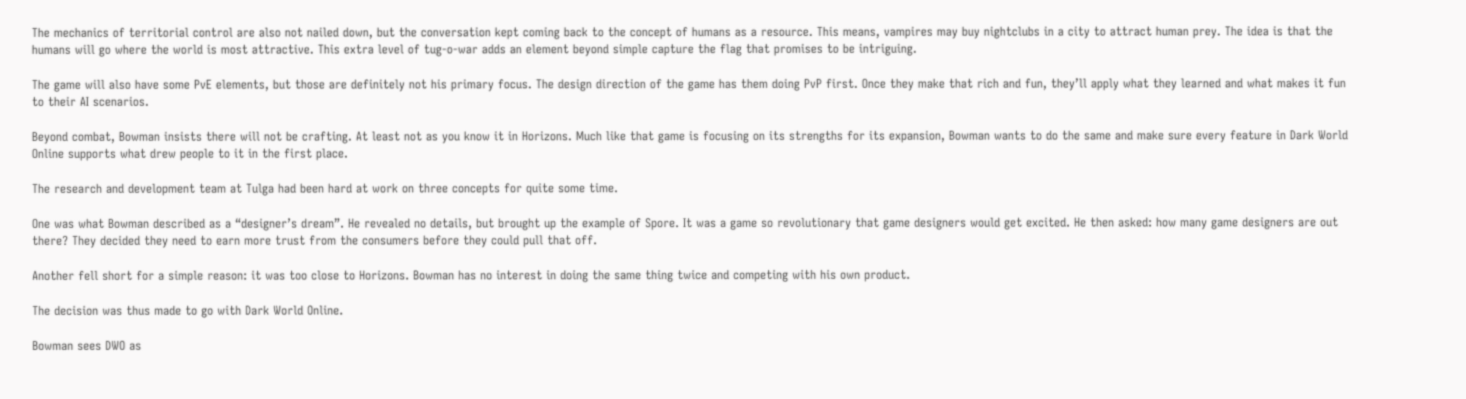The mechanics of territorial control are also not nailed down, but the conversation kept coming back to the concept of humans as a resource. This means, vampires may buy nightclubs in a city to attract human prey. The idea is that the humans will go where the world is most attractive. This extra level of tug-o-war adds an element beyond simple capture the flag that promises to be intriguing.

The game will also have some PvE elements, but those are definitely not his primary focus. The design direction of the game has them doing PvP first. Once they make that rich and fun, they’ll apply what they learned and what makes it fun to their AI scenarios.

Beyond combat, Bowman insists there will not be crafting. At least not as you know it in Horizons. Much like that game is focusing on its strengths for its expansion, Bowman wants to do the same and make sure every feature in Dark World Online supports what drew people to it in the first place.

The research and development team at Tulga had been hard at work on three concepts for quite some time.

One was what Bowman described as a “designer’s dream”. He revealed no details, but brought up the example of Spore. It was a game so revolutionary that game designers would get excited. He then asked: how many game designers are out there? They decided they need to earn more trust from the consumers before they could pull that off.

Another fell short for a simple reason: it was too close to Horizons. Bowman has no interest in doing the same thing twice and competing with his own product.

The decision was thus made to go with Dark World Online.

Bowman sees DWO as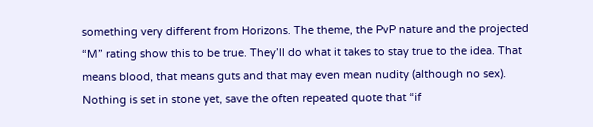something very different from Horizons. The theme, the PvP nature and the projected “M” rating show this to be true. They’ll do what it takes to stay true to the idea. That means blood, that means guts and that may even mean nudity (although no sex). Nothing is set in stone yet, save the often repeated quote that “if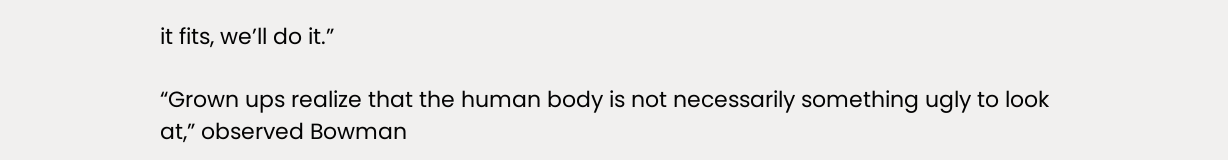it fits, we’ll do it.”

“Grown ups realize that the human body is not necessarily something ugly to look at,” observed Bowman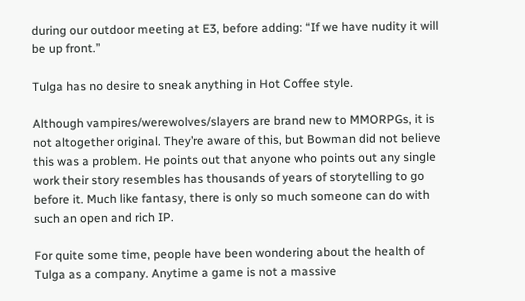during our outdoor meeting at E3, before adding: “If we have nudity it will be up front.”

Tulga has no desire to sneak anything in Hot Coffee style.

Although vampires/werewolves/slayers are brand new to MMORPGs, it is not altogether original. They’re aware of this, but Bowman did not believe this was a problem. He points out that anyone who points out any single work their story resembles has thousands of years of storytelling to go before it. Much like fantasy, there is only so much someone can do with such an open and rich IP.

For quite some time, people have been wondering about the health of Tulga as a company. Anytime a game is not a massive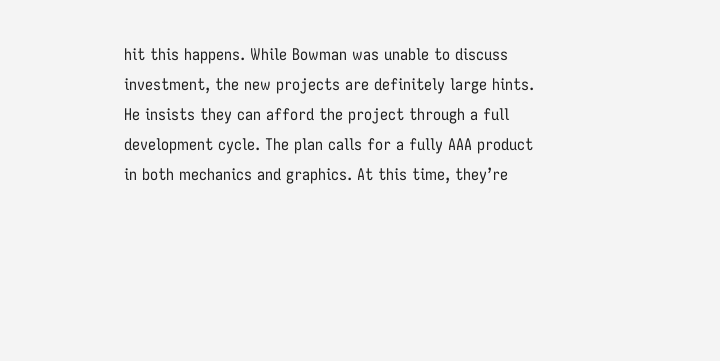hit this happens. While Bowman was unable to discuss investment, the new projects are definitely large hints. He insists they can afford the project through a full development cycle. The plan calls for a fully AAA product in both mechanics and graphics. At this time, they’re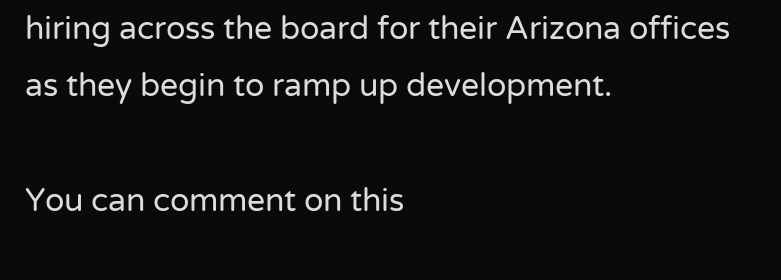hiring across the board for their Arizona offices as they begin to ramp up development.

You can comment on this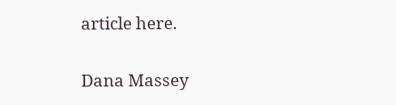article here.


Dana Massey